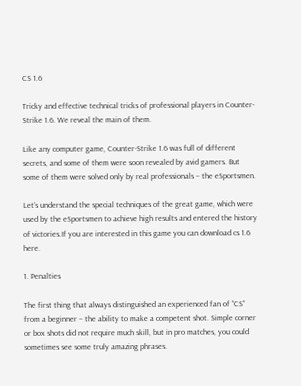CS 1.6

Tricky and effective technical tricks of professional players in Counter-Strike 1.6. We reveal the main of them.

Like any computer game, Counter-Strike 1.6 was full of different secrets, and some of them were soon revealed by avid gamers. But some of them were solved only by real professionals – the eSportsmen.

Let’s understand the special techniques of the great game, which were used by the eSportsmen to achieve high results and entered the history of victories.If you are interested in this game you can download cs 1.6 here.

1. Penalties

The first thing that always distinguished an experienced fan of “CS” from a beginner – the ability to make a competent shot. Simple corner or box shots did not require much skill, but in pro matches, you could sometimes see some truly amazing phrases.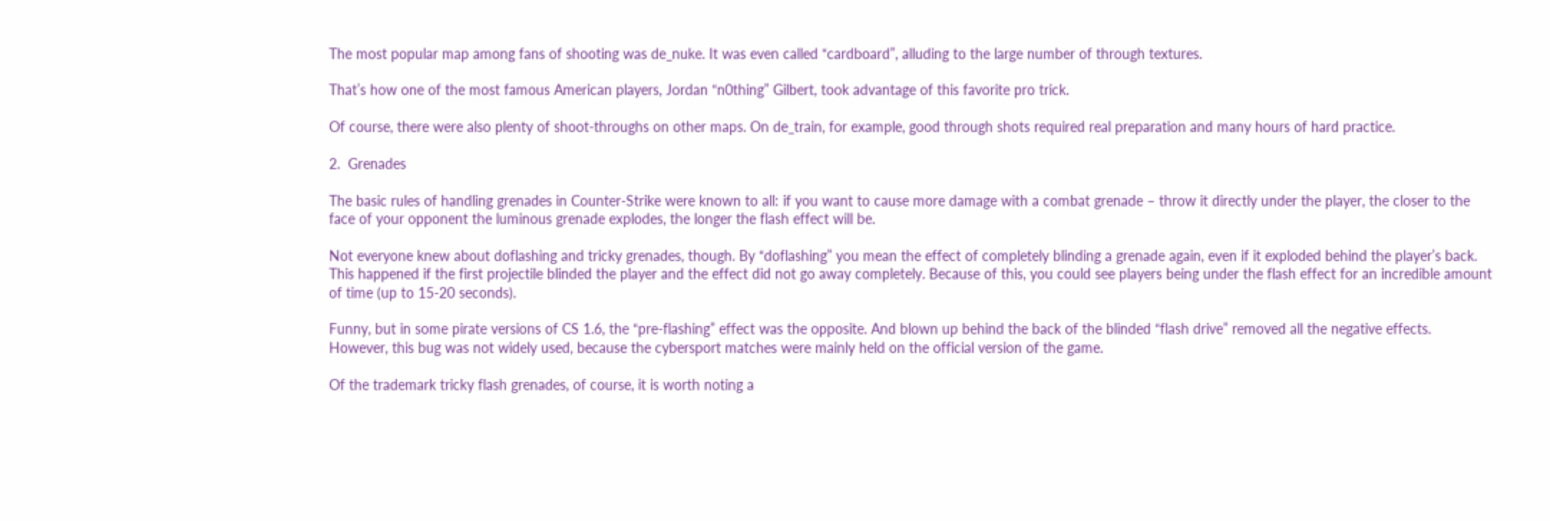The most popular map among fans of shooting was de_nuke. It was even called “cardboard”, alluding to the large number of through textures.

That’s how one of the most famous American players, Jordan “n0thing” Gilbert, took advantage of this favorite pro trick.

Of course, there were also plenty of shoot-throughs on other maps. On de_train, for example, good through shots required real preparation and many hours of hard practice.

2.  Grenades

The basic rules of handling grenades in Counter-Strike were known to all: if you want to cause more damage with a combat grenade – throw it directly under the player, the closer to the face of your opponent the luminous grenade explodes, the longer the flash effect will be.

Not everyone knew about doflashing and tricky grenades, though. By “doflashing” you mean the effect of completely blinding a grenade again, even if it exploded behind the player’s back. This happened if the first projectile blinded the player and the effect did not go away completely. Because of this, you could see players being under the flash effect for an incredible amount of time (up to 15-20 seconds).

Funny, but in some pirate versions of CS 1.6, the “pre-flashing” effect was the opposite. And blown up behind the back of the blinded “flash drive” removed all the negative effects. However, this bug was not widely used, because the cybersport matches were mainly held on the official version of the game.

Of the trademark tricky flash grenades, of course, it is worth noting a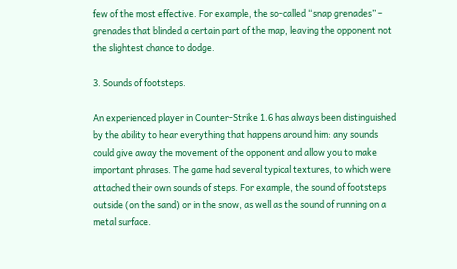few of the most effective. For example, the so-called “snap grenades” – grenades that blinded a certain part of the map, leaving the opponent not the slightest chance to dodge.

3. Sounds of footsteps.

An experienced player in Counter-Strike 1.6 has always been distinguished by the ability to hear everything that happens around him: any sounds could give away the movement of the opponent and allow you to make important phrases. The game had several typical textures, to which were attached their own sounds of steps. For example, the sound of footsteps outside (on the sand) or in the snow, as well as the sound of running on a metal surface.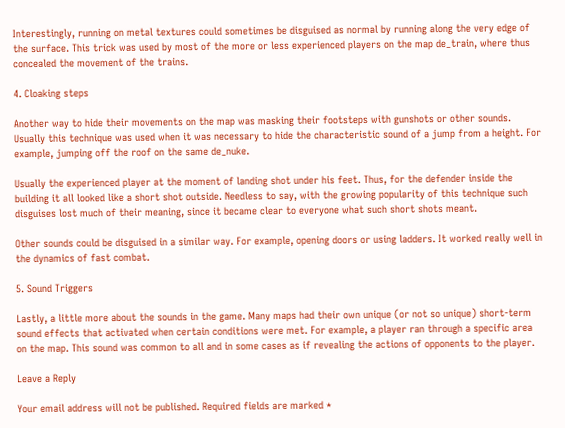Interestingly, running on metal textures could sometimes be disguised as normal by running along the very edge of the surface. This trick was used by most of the more or less experienced players on the map de_train, where thus concealed the movement of the trains.

4. Cloaking steps

Another way to hide their movements on the map was masking their footsteps with gunshots or other sounds. Usually this technique was used when it was necessary to hide the characteristic sound of a jump from a height. For example, jumping off the roof on the same de_nuke.

Usually the experienced player at the moment of landing shot under his feet. Thus, for the defender inside the building it all looked like a short shot outside. Needless to say, with the growing popularity of this technique such disguises lost much of their meaning, since it became clear to everyone what such short shots meant.

Other sounds could be disguised in a similar way. For example, opening doors or using ladders. It worked really well in the dynamics of fast combat.

5. Sound Triggers

Lastly, a little more about the sounds in the game. Many maps had their own unique (or not so unique) short-term sound effects that activated when certain conditions were met. For example, a player ran through a specific area on the map. This sound was common to all and in some cases as if revealing the actions of opponents to the player.

Leave a Reply

Your email address will not be published. Required fields are marked *